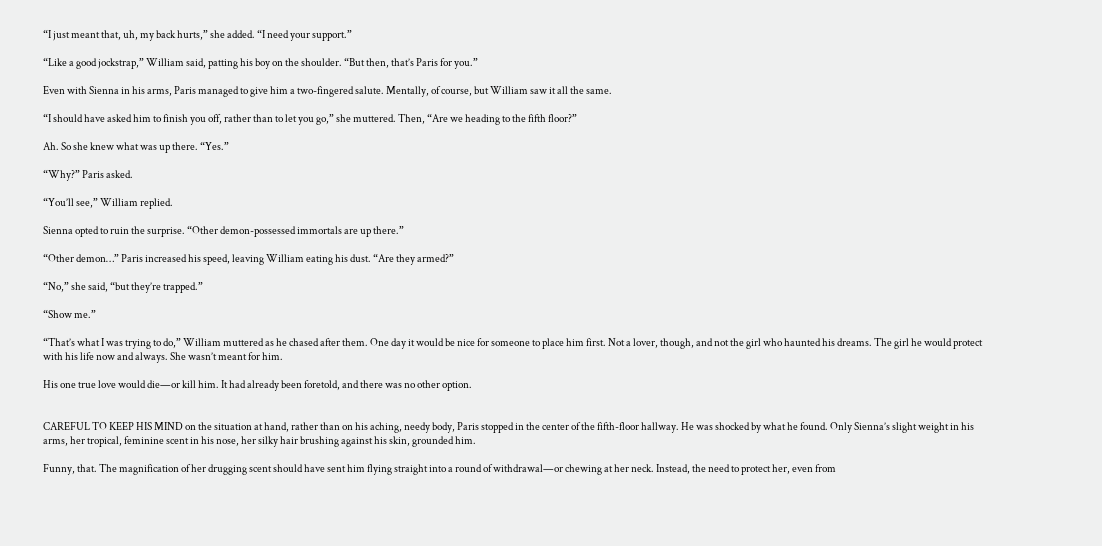“I just meant that, uh, my back hurts,” she added. “I need your support.”

“Like a good jockstrap,” William said, patting his boy on the shoulder. “But then, that’s Paris for you.”

Even with Sienna in his arms, Paris managed to give him a two-fingered salute. Mentally, of course, but William saw it all the same.

“I should have asked him to finish you off, rather than to let you go,” she muttered. Then, “Are we heading to the fifth floor?”

Ah. So she knew what was up there. “Yes.”

“Why?” Paris asked.

“You’ll see,” William replied.

Sienna opted to ruin the surprise. “Other demon-possessed immortals are up there.”

“Other demon…” Paris increased his speed, leaving William eating his dust. “Are they armed?”

“No,” she said, “but they’re trapped.”

“Show me.”

“That’s what I was trying to do,” William muttered as he chased after them. One day it would be nice for someone to place him first. Not a lover, though, and not the girl who haunted his dreams. The girl he would protect with his life now and always. She wasn’t meant for him.

His one true love would die—or kill him. It had already been foretold, and there was no other option.


CAREFUL TO KEEP HIS MIND on the situation at hand, rather than on his aching, needy body, Paris stopped in the center of the fifth-floor hallway. He was shocked by what he found. Only Sienna’s slight weight in his arms, her tropical, feminine scent in his nose, her silky hair brushing against his skin, grounded him.

Funny, that. The magnification of her drugging scent should have sent him flying straight into a round of withdrawal—or chewing at her neck. Instead, the need to protect her, even from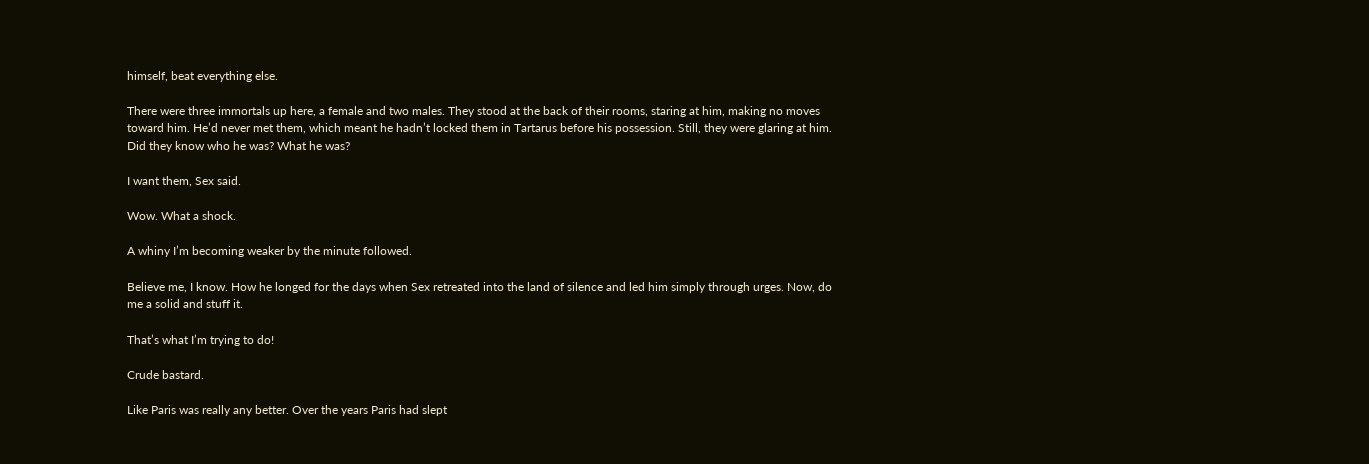himself, beat everything else.

There were three immortals up here, a female and two males. They stood at the back of their rooms, staring at him, making no moves toward him. He’d never met them, which meant he hadn’t locked them in Tartarus before his possession. Still, they were glaring at him. Did they know who he was? What he was?

I want them, Sex said.

Wow. What a shock.

A whiny I’m becoming weaker by the minute followed.

Believe me, I know. How he longed for the days when Sex retreated into the land of silence and led him simply through urges. Now, do me a solid and stuff it.

That’s what I’m trying to do!

Crude bastard.

Like Paris was really any better. Over the years Paris had slept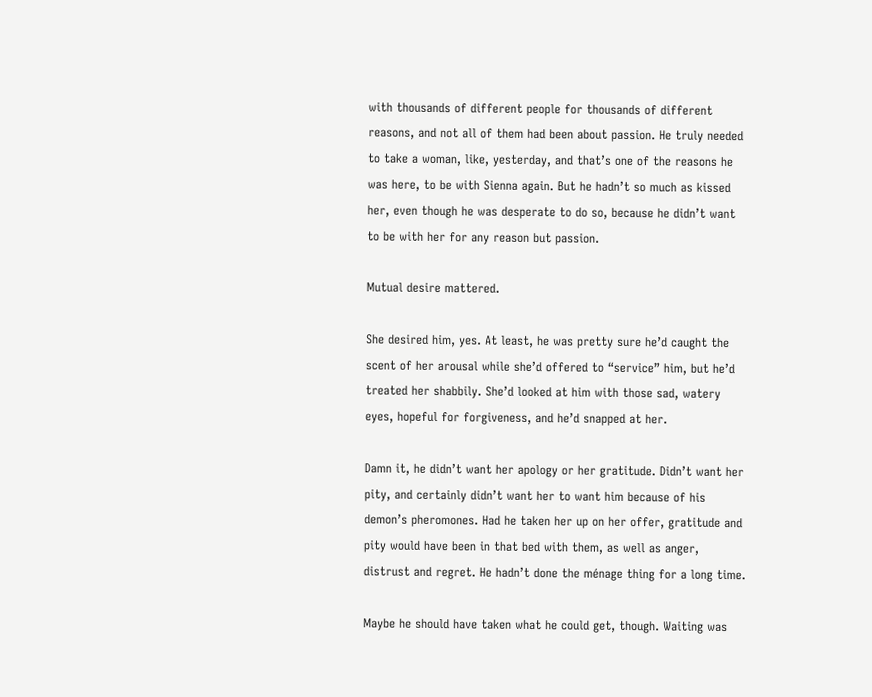with thousands of different people for thousands of different reasons, and not all of them had been about passion. He truly needed to take a woman, like, yesterday, and that’s one of the reasons he was here, to be with Sienna again. But he hadn’t so much as kissed her, even though he was desperate to do so, because he didn’t want to be with her for any reason but passion.

Mutual desire mattered.

She desired him, yes. At least, he was pretty sure he’d caught the scent of her arousal while she’d offered to “service” him, but he’d treated her shabbily. She’d looked at him with those sad, watery eyes, hopeful for forgiveness, and he’d snapped at her.

Damn it, he didn’t want her apology or her gratitude. Didn’t want her pity, and certainly didn’t want her to want him because of his demon’s pheromones. Had he taken her up on her offer, gratitude and pity would have been in that bed with them, as well as anger, distrust and regret. He hadn’t done the ménage thing for a long time.

Maybe he should have taken what he could get, though. Waiting was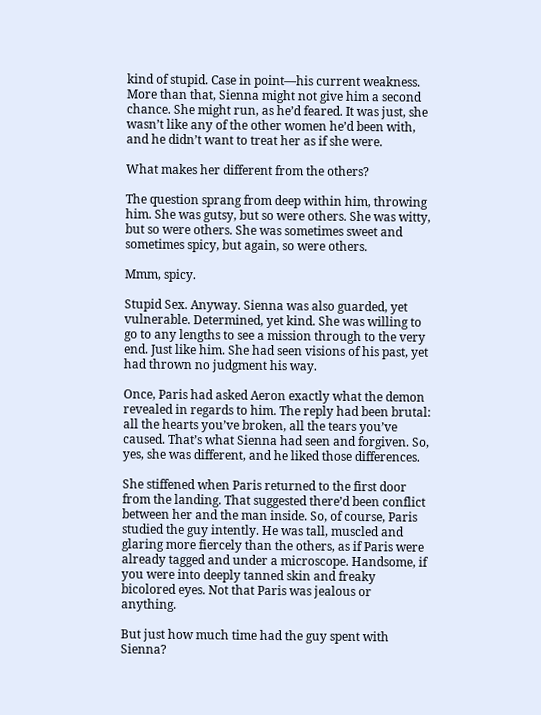kind of stupid. Case in point—his current weakness. More than that, Sienna might not give him a second chance. She might run, as he’d feared. It was just, she wasn’t like any of the other women he’d been with, and he didn’t want to treat her as if she were.

What makes her different from the others?

The question sprang from deep within him, throwing him. She was gutsy, but so were others. She was witty, but so were others. She was sometimes sweet and sometimes spicy, but again, so were others.

Mmm, spicy.

Stupid Sex. Anyway. Sienna was also guarded, yet vulnerable. Determined, yet kind. She was willing to go to any lengths to see a mission through to the very end. Just like him. She had seen visions of his past, yet had thrown no judgment his way.

Once, Paris had asked Aeron exactly what the demon revealed in regards to him. The reply had been brutal: all the hearts you’ve broken, all the tears you’ve caused. That’s what Sienna had seen and forgiven. So, yes, she was different, and he liked those differences.

She stiffened when Paris returned to the first door from the landing. That suggested there’d been conflict between her and the man inside. So, of course, Paris studied the guy intently. He was tall, muscled and glaring more fiercely than the others, as if Paris were already tagged and under a microscope. Handsome, if you were into deeply tanned skin and freaky bicolored eyes. Not that Paris was jealous or anything.

But just how much time had the guy spent with Sienna?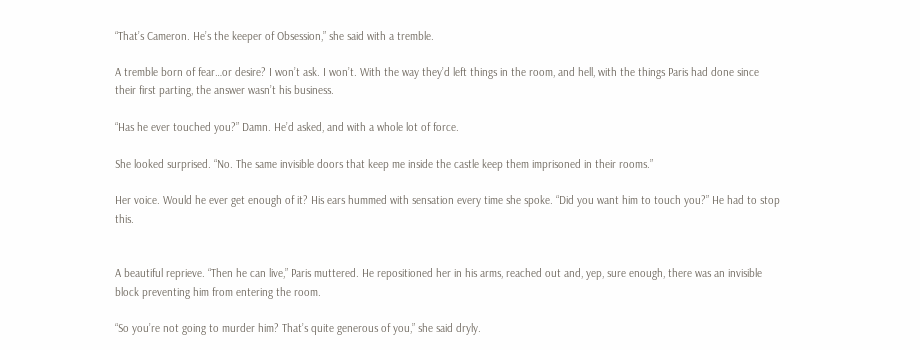“That’s Cameron. He’s the keeper of Obsession,” she said with a tremble.

A tremble born of fear…or desire? I won’t ask. I won’t. With the way they’d left things in the room, and hell, with the things Paris had done since their first parting, the answer wasn’t his business.

“Has he ever touched you?” Damn. He’d asked, and with a whole lot of force.

She looked surprised. “No. The same invisible doors that keep me inside the castle keep them imprisoned in their rooms.”

Her voice. Would he ever get enough of it? His ears hummed with sensation every time she spoke. “Did you want him to touch you?” He had to stop this.


A beautiful reprieve. “Then he can live,” Paris muttered. He repositioned her in his arms, reached out and, yep, sure enough, there was an invisible block preventing him from entering the room.

“So you’re not going to murder him? That’s quite generous of you,” she said dryly.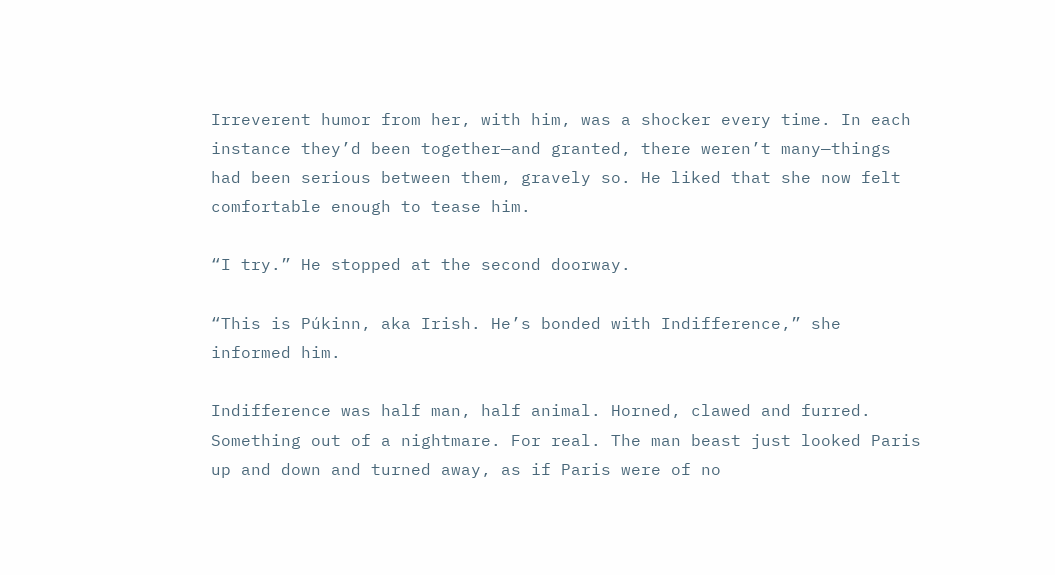Irreverent humor from her, with him, was a shocker every time. In each instance they’d been together—and granted, there weren’t many—things had been serious between them, gravely so. He liked that she now felt comfortable enough to tease him.

“I try.” He stopped at the second doorway.

“This is Púkinn, aka Irish. He’s bonded with Indifference,” she informed him.

Indifference was half man, half animal. Horned, clawed and furred. Something out of a nightmare. For real. The man beast just looked Paris up and down and turned away, as if Paris were of no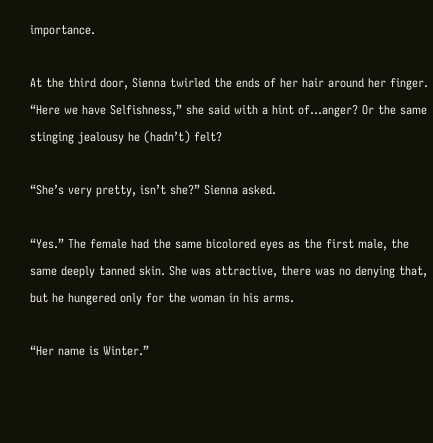importance.

At the third door, Sienna twirled the ends of her hair around her finger. “Here we have Selfishness,” she said with a hint of…anger? Or the same stinging jealousy he (hadn’t) felt?

“She’s very pretty, isn’t she?” Sienna asked.

“Yes.” The female had the same bicolored eyes as the first male, the same deeply tanned skin. She was attractive, there was no denying that, but he hungered only for the woman in his arms.

“Her name is Winter.”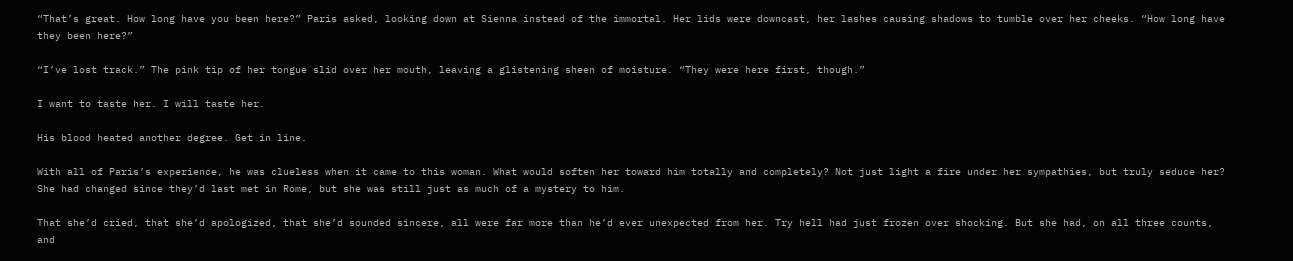“That’s great. How long have you been here?” Paris asked, looking down at Sienna instead of the immortal. Her lids were downcast, her lashes causing shadows to tumble over her cheeks. “How long have they been here?”

“I’ve lost track.” The pink tip of her tongue slid over her mouth, leaving a glistening sheen of moisture. “They were here first, though.”

I want to taste her. I will taste her.

His blood heated another degree. Get in line.

With all of Paris’s experience, he was clueless when it came to this woman. What would soften her toward him totally and completely? Not just light a fire under her sympathies, but truly seduce her? She had changed since they’d last met in Rome, but she was still just as much of a mystery to him.

That she’d cried, that she’d apologized, that she’d sounded sincere, all were far more than he’d ever unexpected from her. Try hell had just frozen over shocking. But she had, on all three counts, and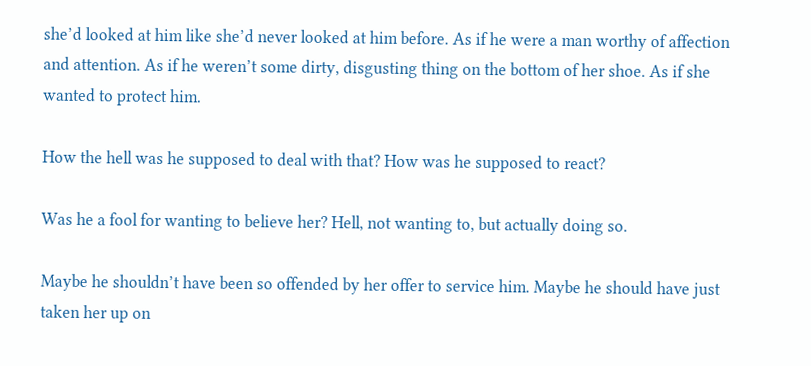she’d looked at him like she’d never looked at him before. As if he were a man worthy of affection and attention. As if he weren’t some dirty, disgusting thing on the bottom of her shoe. As if she wanted to protect him.

How the hell was he supposed to deal with that? How was he supposed to react?

Was he a fool for wanting to believe her? Hell, not wanting to, but actually doing so.

Maybe he shouldn’t have been so offended by her offer to service him. Maybe he should have just taken her up on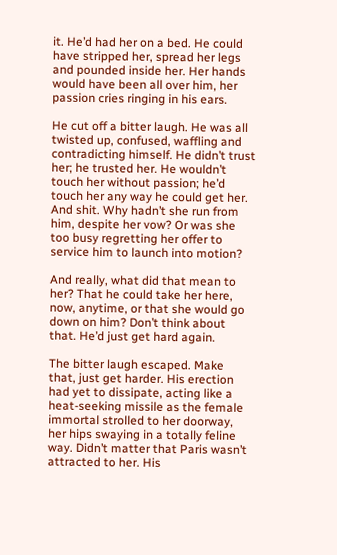it. He’d had her on a bed. He could have stripped her, spread her legs and pounded inside her. Her hands would have been all over him, her passion cries ringing in his ears.

He cut off a bitter laugh. He was all twisted up, confused, waffling and contradicting himself. He didn’t trust her; he trusted her. He wouldn’t touch her without passion; he’d touch her any way he could get her. And shit. Why hadn’t she run from him, despite her vow? Or was she too busy regretting her offer to service him to launch into motion?

And really, what did that mean to her? That he could take her here, now, anytime, or that she would go down on him? Don’t think about that. He’d just get hard again.

The bitter laugh escaped. Make that, just get harder. His erection had yet to dissipate, acting like a heat-seeking missile as the female immortal strolled to her doorway, her hips swaying in a totally feline way. Didn’t matter that Paris wasn’t attracted to her. His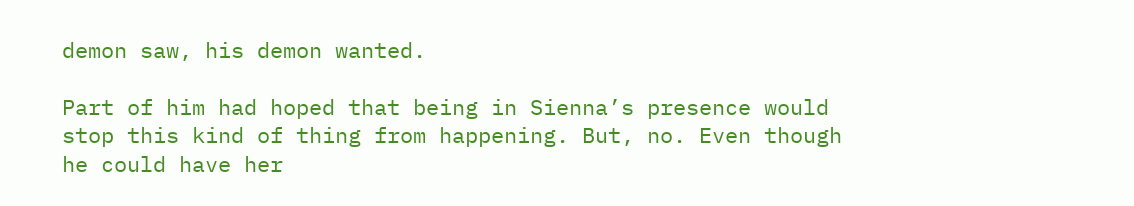demon saw, his demon wanted.

Part of him had hoped that being in Sienna’s presence would stop this kind of thing from happening. But, no. Even though he could have her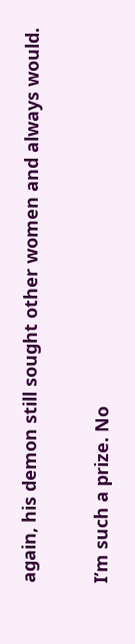again, his demon still sought other women and always would.

I’m such a prize. No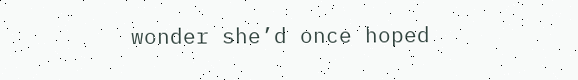wonder she’d once hoped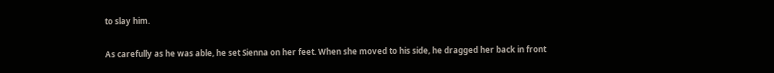to slay him.

As carefully as he was able, he set Sienna on her feet. When she moved to his side, he dragged her back in front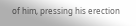of him, pressing his erection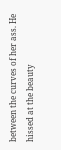between the curves of her ass. He hissed at the beauty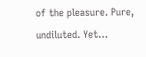of the pleasure. Pure, undiluted. Yet…